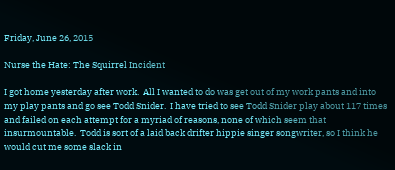Friday, June 26, 2015

Nurse the Hate: The Squirrel Incident

I got home yesterday after work.  All I wanted to do was get out of my work pants and into my play pants and go see Todd Snider.  I have tried to see Todd Snider play about 117 times and failed on each attempt for a myriad of reasons, none of which seem that insurmountable.  Todd is sort of a laid back drifter hippie singer songwriter, so I think he would cut me some slack in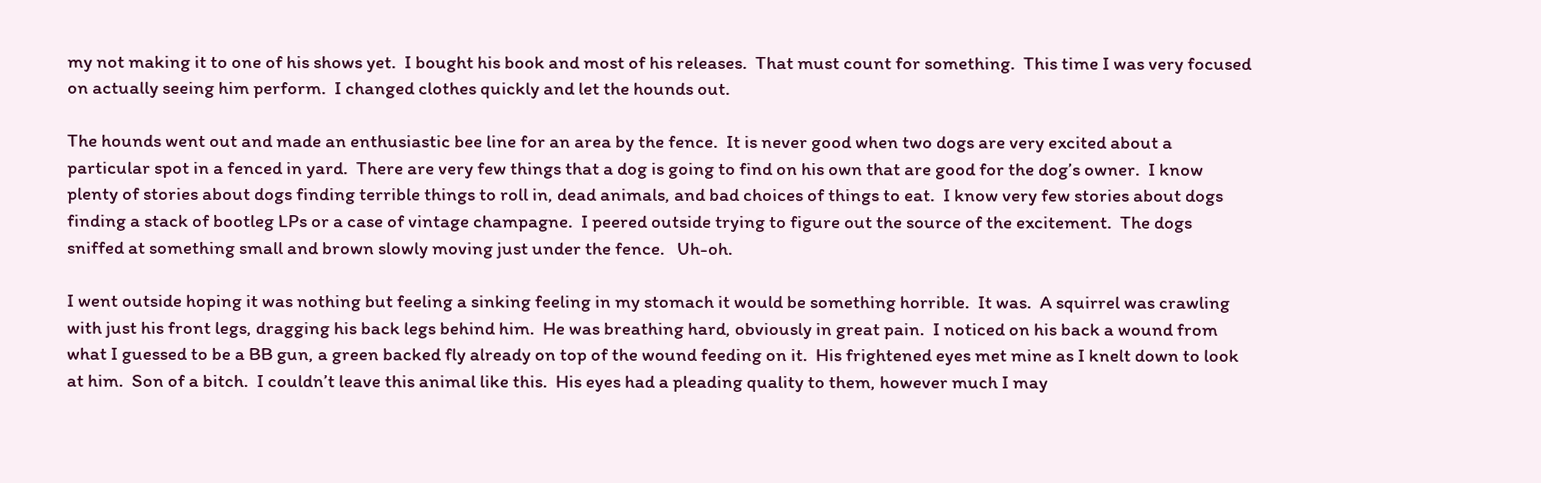my not making it to one of his shows yet.  I bought his book and most of his releases.  That must count for something.  This time I was very focused on actually seeing him perform.  I changed clothes quickly and let the hounds out.

The hounds went out and made an enthusiastic bee line for an area by the fence.  It is never good when two dogs are very excited about a particular spot in a fenced in yard.  There are very few things that a dog is going to find on his own that are good for the dog’s owner.  I know plenty of stories about dogs finding terrible things to roll in, dead animals, and bad choices of things to eat.  I know very few stories about dogs finding a stack of bootleg LPs or a case of vintage champagne.  I peered outside trying to figure out the source of the excitement.  The dogs sniffed at something small and brown slowly moving just under the fence.   Uh-oh.

I went outside hoping it was nothing but feeling a sinking feeling in my stomach it would be something horrible.  It was.  A squirrel was crawling with just his front legs, dragging his back legs behind him.  He was breathing hard, obviously in great pain.  I noticed on his back a wound from what I guessed to be a BB gun, a green backed fly already on top of the wound feeding on it.  His frightened eyes met mine as I knelt down to look at him.  Son of a bitch.  I couldn’t leave this animal like this.  His eyes had a pleading quality to them, however much I may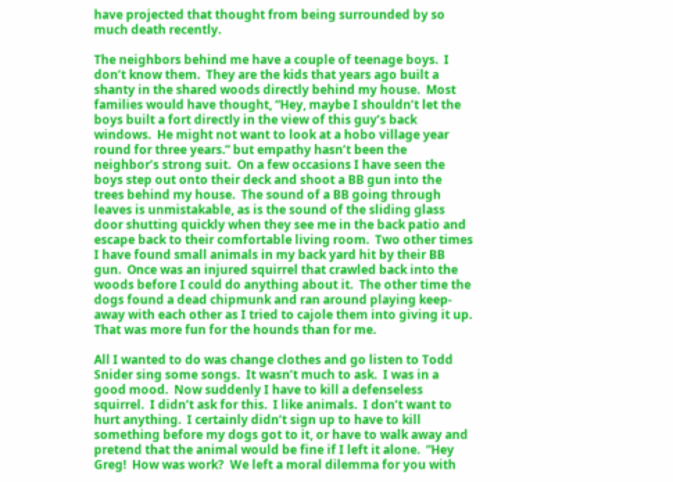have projected that thought from being surrounded by so much death recently.

The neighbors behind me have a couple of teenage boys.  I don’t know them.  They are the kids that years ago built a shanty in the shared woods directly behind my house.  Most families would have thought, “Hey, maybe I shouldn’t let the boys built a fort directly in the view of this guy’s back windows.  He might not want to look at a hobo village year round for three years.” but empathy hasn’t been the neighbor’s strong suit.  On a few occasions I have seen the boys step out onto their deck and shoot a BB gun into the trees behind my house.  The sound of a BB going through leaves is unmistakable, as is the sound of the sliding glass door shutting quickly when they see me in the back patio and escape back to their comfortable living room.  Two other times I have found small animals in my back yard hit by their BB gun.  Once was an injured squirrel that crawled back into the woods before I could do anything about it.  The other time the dogs found a dead chipmunk and ran around playing keep-away with each other as I tried to cajole them into giving it up.  That was more fun for the hounds than for me.

All I wanted to do was change clothes and go listen to Todd Snider sing some songs.  It wasn’t much to ask.  I was in a good mood.  Now suddenly I have to kill a defenseless squirrel.  I didn’t ask for this.  I like animals.  I don’t want to hurt anything.  I certainly didn’t sign up to have to kill something before my dogs got to it, or have to walk away and pretend that the animal would be fine if I left it alone.  “Hey Greg!  How was work?  We left a moral dilemma for you with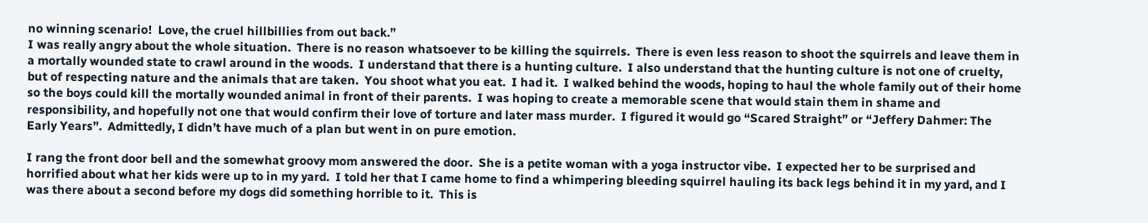no winning scenario!  Love, the cruel hillbillies from out back.”
I was really angry about the whole situation.  There is no reason whatsoever to be killing the squirrels.  There is even less reason to shoot the squirrels and leave them in a mortally wounded state to crawl around in the woods.  I understand that there is a hunting culture.  I also understand that the hunting culture is not one of cruelty, but of respecting nature and the animals that are taken.  You shoot what you eat.  I had it.  I walked behind the woods, hoping to haul the whole family out of their home so the boys could kill the mortally wounded animal in front of their parents.  I was hoping to create a memorable scene that would stain them in shame and responsibility, and hopefully not one that would confirm their love of torture and later mass murder.  I figured it would go “Scared Straight” or “Jeffery Dahmer: The Early Years”.  Admittedly, I didn’t have much of a plan but went in on pure emotion.

I rang the front door bell and the somewhat groovy mom answered the door.  She is a petite woman with a yoga instructor vibe.  I expected her to be surprised and horrified about what her kids were up to in my yard.  I told her that I came home to find a whimpering bleeding squirrel hauling its back legs behind it in my yard, and I was there about a second before my dogs did something horrible to it.  This is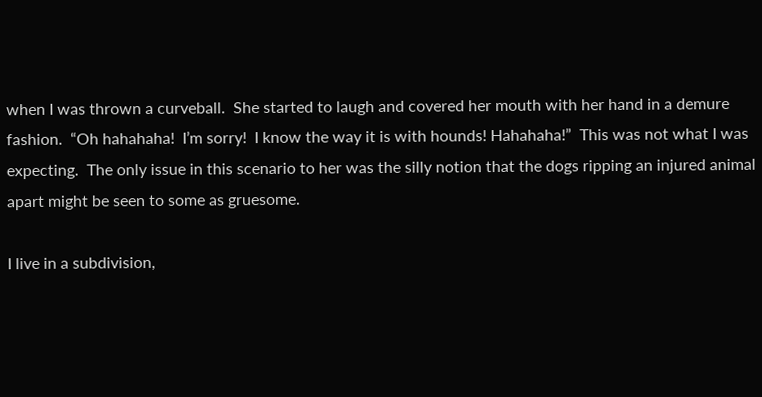when I was thrown a curveball.  She started to laugh and covered her mouth with her hand in a demure fashion.  “Oh hahahaha!  I’m sorry!  I know the way it is with hounds! Hahahaha!”  This was not what I was expecting.  The only issue in this scenario to her was the silly notion that the dogs ripping an injured animal apart might be seen to some as gruesome.

I live in a subdivision,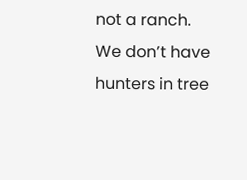not a ranch.  We don’t have hunters in tree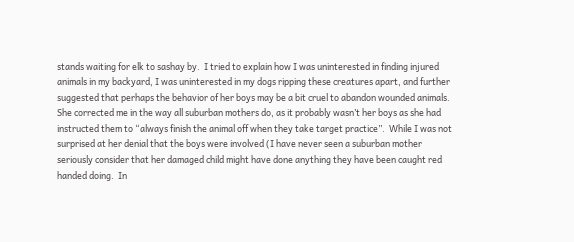stands waiting for elk to sashay by.  I tried to explain how I was uninterested in finding injured animals in my backyard, I was uninterested in my dogs ripping these creatures apart, and further suggested that perhaps the behavior of her boys may be a bit cruel to abandon wounded animals.  She corrected me in the way all suburban mothers do, as it probably wasn’t her boys as she had instructed them to “always finish the animal off when they take target practice”.  While I was not surprised at her denial that the boys were involved (I have never seen a suburban mother seriously consider that her damaged child might have done anything they have been caught red handed doing.  In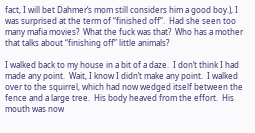fact, I will bet Dahmer’s mom still considers him a good boy.), I was surprised at the term of “finished off”.  Had she seen too many mafia movies?  What the fuck was that?  Who has a mother that talks about “finishing off” little animals?

I walked back to my house in a bit of a daze.  I don’t think I had made any point.  Wait, I know I didn’t make any point.  I walked over to the squirrel, which had now wedged itself between the fence and a large tree.  His body heaved from the effort.  His mouth was now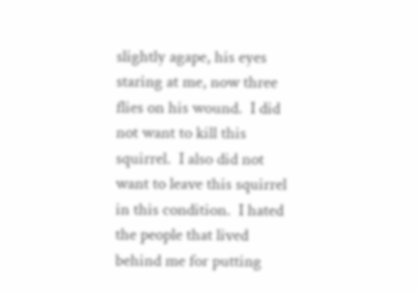slightly agape, his eyes staring at me, now three flies on his wound.  I did not want to kill this squirrel.  I also did not want to leave this squirrel in this condition.  I hated the people that lived behind me for putting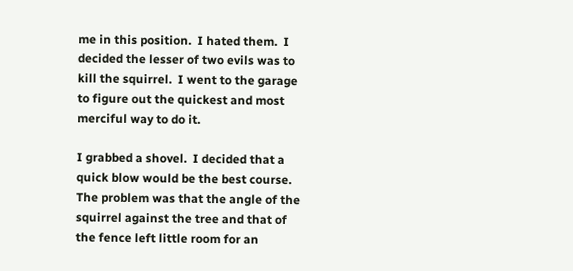me in this position.  I hated them.  I decided the lesser of two evils was to kill the squirrel.  I went to the garage to figure out the quickest and most merciful way to do it.

I grabbed a shovel.  I decided that a quick blow would be the best course.  The problem was that the angle of the squirrel against the tree and that of the fence left little room for an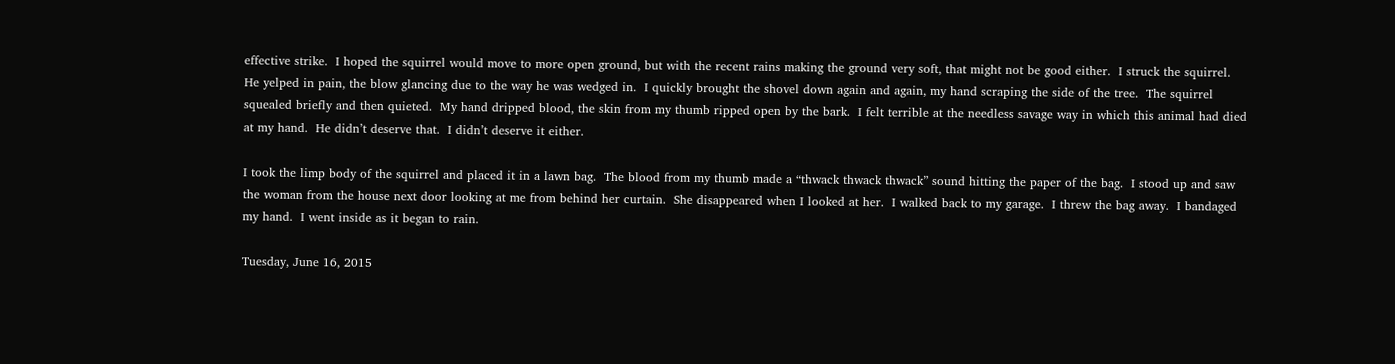effective strike.  I hoped the squirrel would move to more open ground, but with the recent rains making the ground very soft, that might not be good either.  I struck the squirrel.  He yelped in pain, the blow glancing due to the way he was wedged in.  I quickly brought the shovel down again and again, my hand scraping the side of the tree.  The squirrel squealed briefly and then quieted.  My hand dripped blood, the skin from my thumb ripped open by the bark.  I felt terrible at the needless savage way in which this animal had died at my hand.  He didn’t deserve that.  I didn’t deserve it either.

I took the limp body of the squirrel and placed it in a lawn bag.  The blood from my thumb made a “thwack thwack thwack” sound hitting the paper of the bag.  I stood up and saw the woman from the house next door looking at me from behind her curtain.  She disappeared when I looked at her.  I walked back to my garage.  I threw the bag away.  I bandaged my hand.  I went inside as it began to rain.

Tuesday, June 16, 2015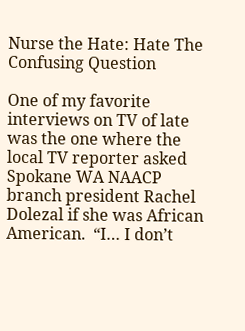Nurse the Hate: Hate The Confusing Question

One of my favorite interviews on TV of late was the one where the local TV reporter asked Spokane WA NAACP branch president Rachel Dolezal if she was African American.  “I… I don’t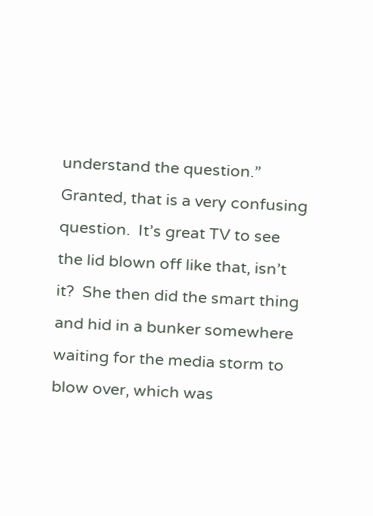understand the question.”   Granted, that is a very confusing question.  It’s great TV to see the lid blown off like that, isn’t it?  She then did the smart thing and hid in a bunker somewhere waiting for the media storm to blow over, which was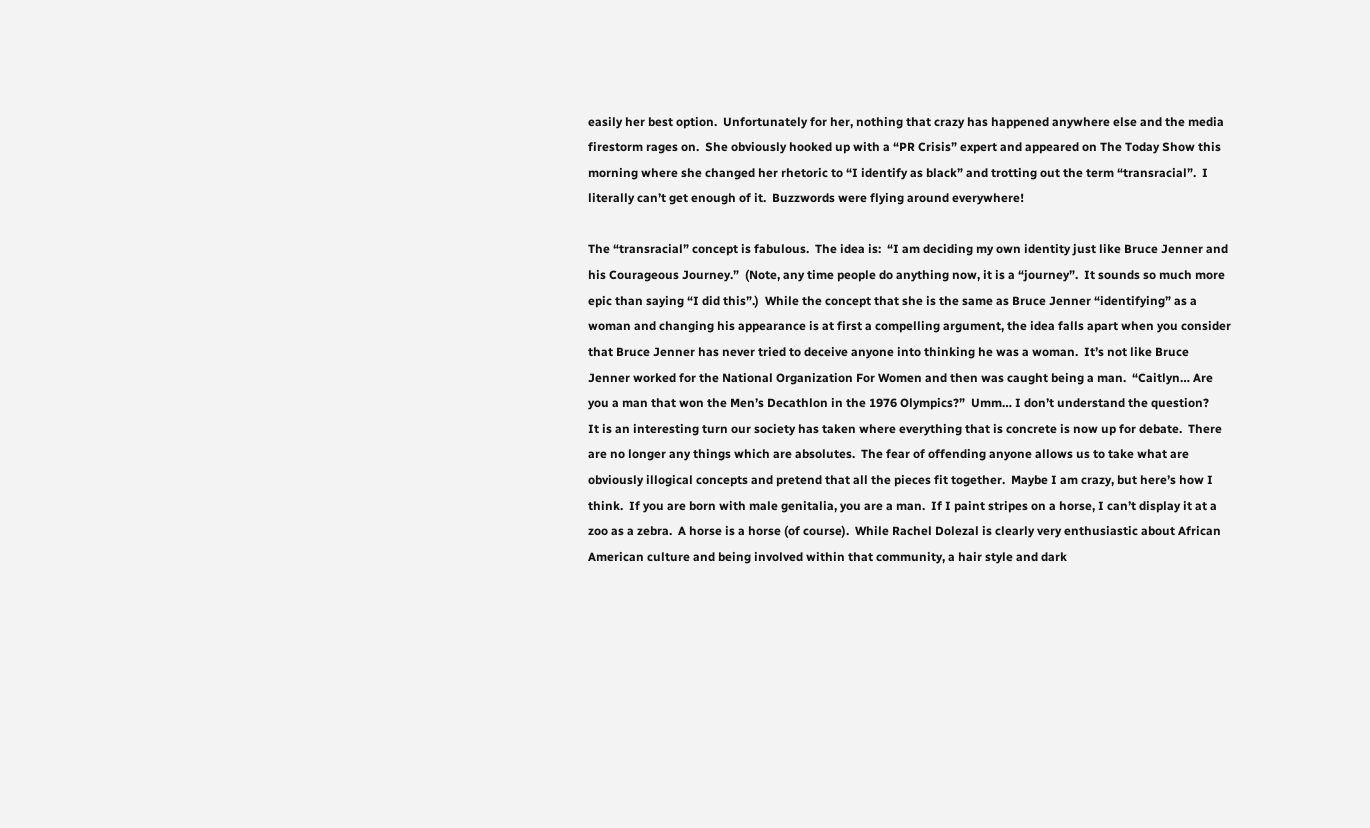easily her best option.  Unfortunately for her, nothing that crazy has happened anywhere else and the media firestorm rages on.  She obviously hooked up with a “PR Crisis” expert and appeared on The Today Show this morning where she changed her rhetoric to “I identify as black” and trotting out the term “transracial”.  I literally can’t get enough of it.  Buzzwords were flying around everywhere!

The “transracial” concept is fabulous.  The idea is:  “I am deciding my own identity just like Bruce Jenner and his Courageous Journey.”  (Note, any time people do anything now, it is a “journey”.  It sounds so much more epic than saying “I did this”.)  While the concept that she is the same as Bruce Jenner “identifying” as a woman and changing his appearance is at first a compelling argument, the idea falls apart when you consider that Bruce Jenner has never tried to deceive anyone into thinking he was a woman.  It’s not like Bruce Jenner worked for the National Organization For Women and then was caught being a man.  “Caitlyn… Are you a man that won the Men’s Decathlon in the 1976 Olympics?”  Umm… I don’t understand the question?
It is an interesting turn our society has taken where everything that is concrete is now up for debate.  There are no longer any things which are absolutes.  The fear of offending anyone allows us to take what are obviously illogical concepts and pretend that all the pieces fit together.  Maybe I am crazy, but here’s how I think.  If you are born with male genitalia, you are a man.  If I paint stripes on a horse, I can’t display it at a zoo as a zebra.  A horse is a horse (of course).  While Rachel Dolezal is clearly very enthusiastic about African American culture and being involved within that community, a hair style and dark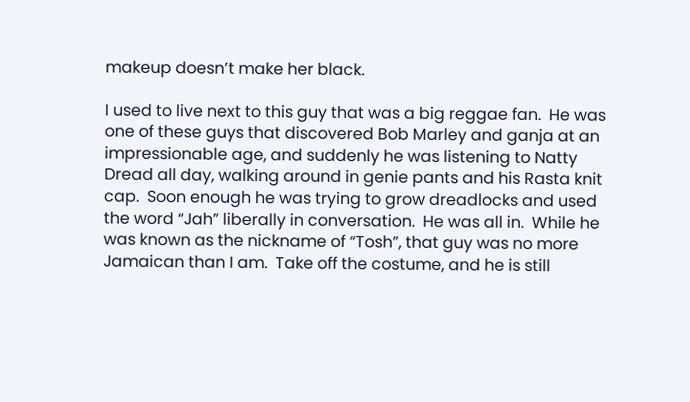makeup doesn’t make her black.

I used to live next to this guy that was a big reggae fan.  He was one of these guys that discovered Bob Marley and ganja at an impressionable age, and suddenly he was listening to Natty Dread all day, walking around in genie pants and his Rasta knit cap.  Soon enough he was trying to grow dreadlocks and used the word “Jah” liberally in conversation.  He was all in.  While he was known as the nickname of “Tosh”, that guy was no more Jamaican than I am.  Take off the costume, and he is still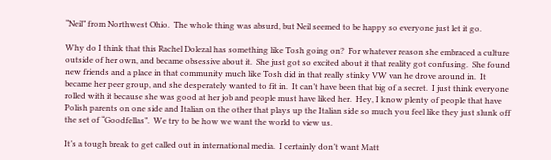“Neil” from Northwest Ohio.  The whole thing was absurd, but Neil seemed to be happy so everyone just let it go.

Why do I think that this Rachel Dolezal has something like Tosh going on?  For whatever reason she embraced a culture outside of her own, and became obsessive about it.  She just got so excited about it that reality got confusing.  She found new friends and a place in that community much like Tosh did in that really stinky VW van he drove around in.  It became her peer group, and she desperately wanted to fit in.  It can’t have been that big of a secret.  I just think everyone rolled with it because she was good at her job and people must have liked her.  Hey, I know plenty of people that have Polish parents on one side and Italian on the other that plays up the Italian side so much you feel like they just slunk off the set of “Goodfellas”.  We try to be how we want the world to view us.

It’s a tough break to get called out in international media.  I certainly don’t want Matt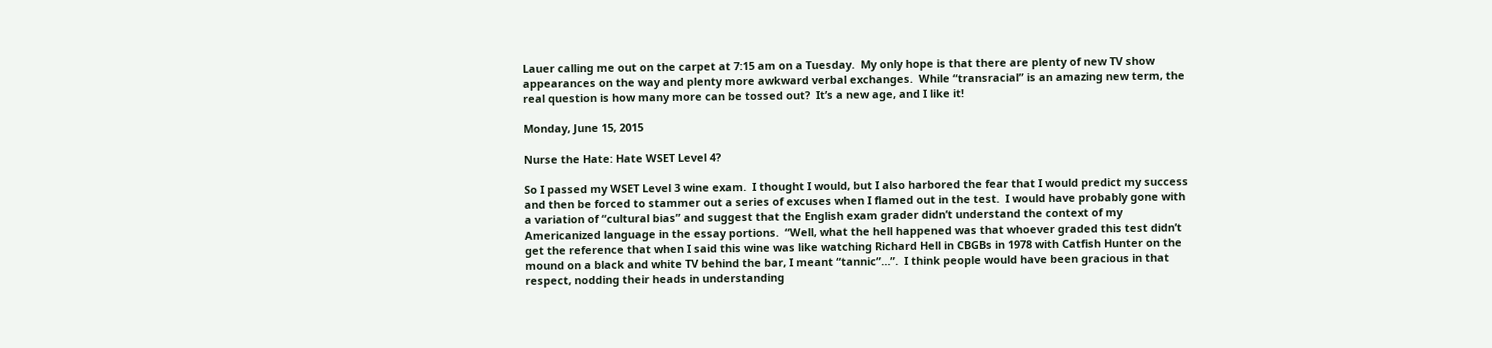Lauer calling me out on the carpet at 7:15 am on a Tuesday.  My only hope is that there are plenty of new TV show appearances on the way and plenty more awkward verbal exchanges.  While “transracial” is an amazing new term, the real question is how many more can be tossed out?  It’s a new age, and I like it!

Monday, June 15, 2015

Nurse the Hate: Hate WSET Level 4?

So I passed my WSET Level 3 wine exam.  I thought I would, but I also harbored the fear that I would predict my success and then be forced to stammer out a series of excuses when I flamed out in the test.  I would have probably gone with a variation of “cultural bias” and suggest that the English exam grader didn’t understand the context of my Americanized language in the essay portions.  “Well, what the hell happened was that whoever graded this test didn’t get the reference that when I said this wine was like watching Richard Hell in CBGBs in 1978 with Catfish Hunter on the mound on a black and white TV behind the bar, I meant “tannic”…”.  I think people would have been gracious in that respect, nodding their heads in understanding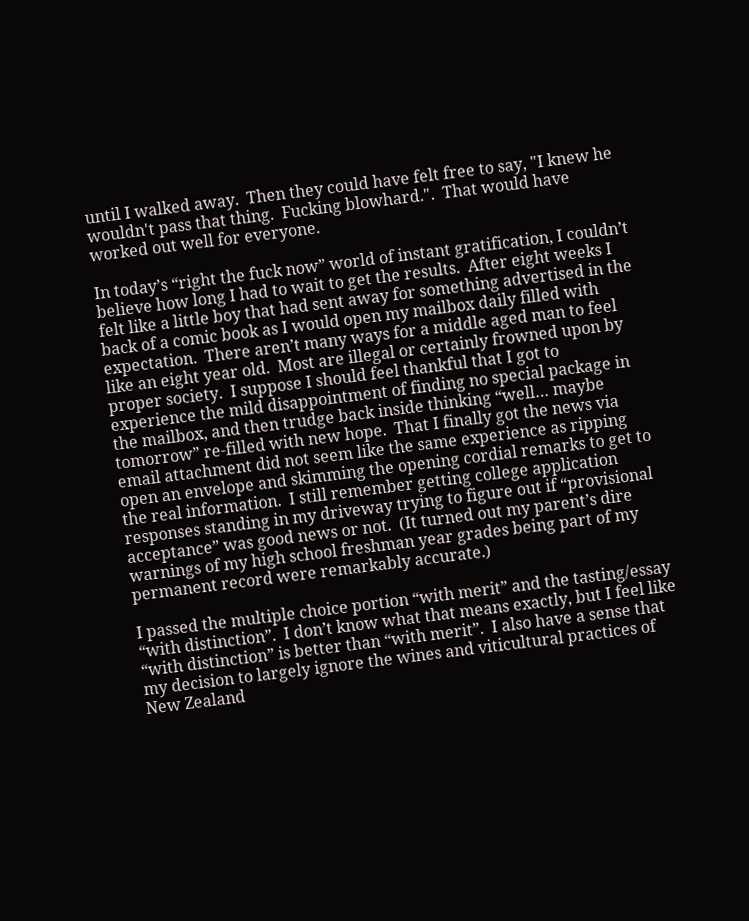until I walked away.  Then they could have felt free to say, "I knew he wouldn't pass that thing.  Fucking blowhard.".  That would have worked out well for everyone.

In today’s “right the fuck now” world of instant gratification, I couldn’t believe how long I had to wait to get the results.  After eight weeks I felt like a little boy that had sent away for something advertised in the back of a comic book as I would open my mailbox daily filled with expectation.  There aren’t many ways for a middle aged man to feel like an eight year old.  Most are illegal or certainly frowned upon by proper society.  I suppose I should feel thankful that I got to experience the mild disappointment of finding no special package in the mailbox, and then trudge back inside thinking “well… maybe tomorrow” re-filled with new hope.  That I finally got the news via email attachment did not seem like the same experience as ripping open an envelope and skimming the opening cordial remarks to get to the real information.  I still remember getting college application responses standing in my driveway trying to figure out if “provisional acceptance” was good news or not.  (It turned out my parent’s dire warnings of my high school freshman year grades being part of my permanent record were remarkably accurate.)

I passed the multiple choice portion “with merit” and the tasting/essay “with distinction”.  I don’t know what that means exactly, but I feel like “with distinction” is better than “with merit”.  I also have a sense that my decision to largely ignore the wines and viticultural practices of New Zealand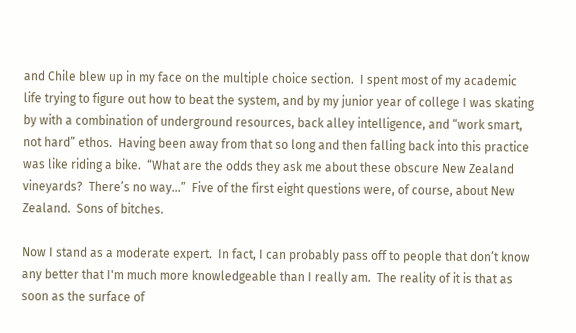and Chile blew up in my face on the multiple choice section.  I spent most of my academic life trying to figure out how to beat the system, and by my junior year of college I was skating by with a combination of underground resources, back alley intelligence, and “work smart, not hard” ethos.  Having been away from that so long and then falling back into this practice was like riding a bike.  “What are the odds they ask me about these obscure New Zealand vineyards?  There’s no way…”  Five of the first eight questions were, of course, about New Zealand.  Sons of bitches.

Now I stand as a moderate expert.  In fact, I can probably pass off to people that don’t know any better that I'm much more knowledgeable than I really am.  The reality of it is that as soon as the surface of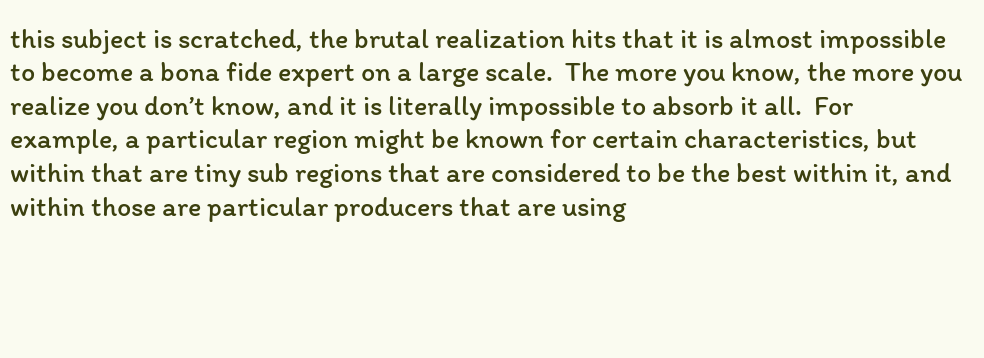this subject is scratched, the brutal realization hits that it is almost impossible to become a bona fide expert on a large scale.  The more you know, the more you realize you don’t know, and it is literally impossible to absorb it all.  For example, a particular region might be known for certain characteristics, but within that are tiny sub regions that are considered to be the best within it, and within those are particular producers that are using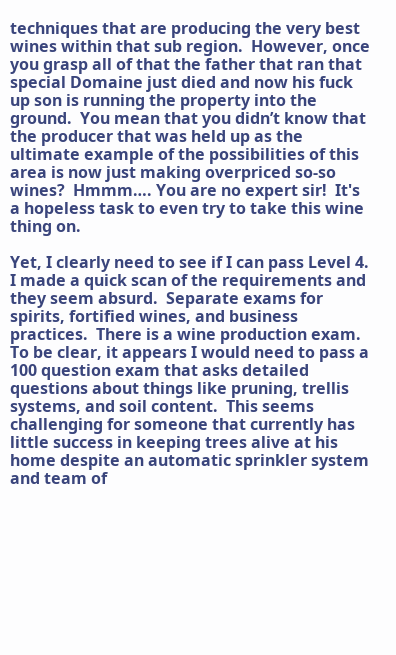techniques that are producing the very best wines within that sub region.  However, once you grasp all of that the father that ran that special Domaine just died and now his fuck up son is running the property into the ground.  You mean that you didn’t know that the producer that was held up as the ultimate example of the possibilities of this area is now just making overpriced so-so wines?  Hmmm…. You are no expert sir!  It's a hopeless task to even try to take this wine thing on.

Yet, I clearly need to see if I can pass Level 4.  I made a quick scan of the requirements and they seem absurd.  Separate exams for spirits, fortified wines, and business practices.  There is a wine production exam.  To be clear, it appears I would need to pass a 100 question exam that asks detailed questions about things like pruning, trellis systems, and soil content.  This seems challenging for someone that currently has little success in keeping trees alive at his home despite an automatic sprinkler system and team of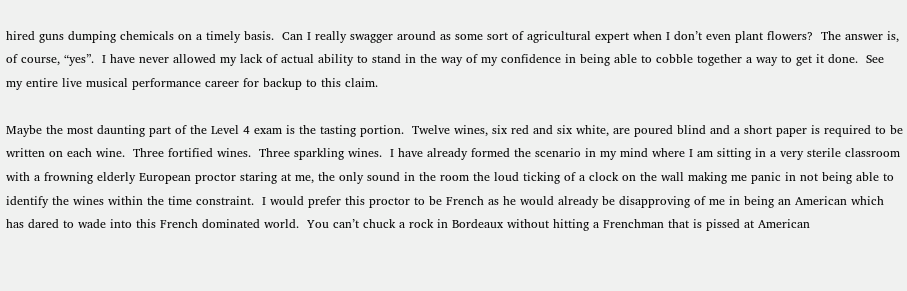hired guns dumping chemicals on a timely basis.  Can I really swagger around as some sort of agricultural expert when I don’t even plant flowers?  The answer is, of course, “yes”.  I have never allowed my lack of actual ability to stand in the way of my confidence in being able to cobble together a way to get it done.  See my entire live musical performance career for backup to this claim.

Maybe the most daunting part of the Level 4 exam is the tasting portion.  Twelve wines, six red and six white, are poured blind and a short paper is required to be written on each wine.  Three fortified wines.  Three sparkling wines.  I have already formed the scenario in my mind where I am sitting in a very sterile classroom with a frowning elderly European proctor staring at me, the only sound in the room the loud ticking of a clock on the wall making me panic in not being able to identify the wines within the time constraint.  I would prefer this proctor to be French as he would already be disapproving of me in being an American which has dared to wade into this French dominated world.  You can’t chuck a rock in Bordeaux without hitting a Frenchman that is pissed at American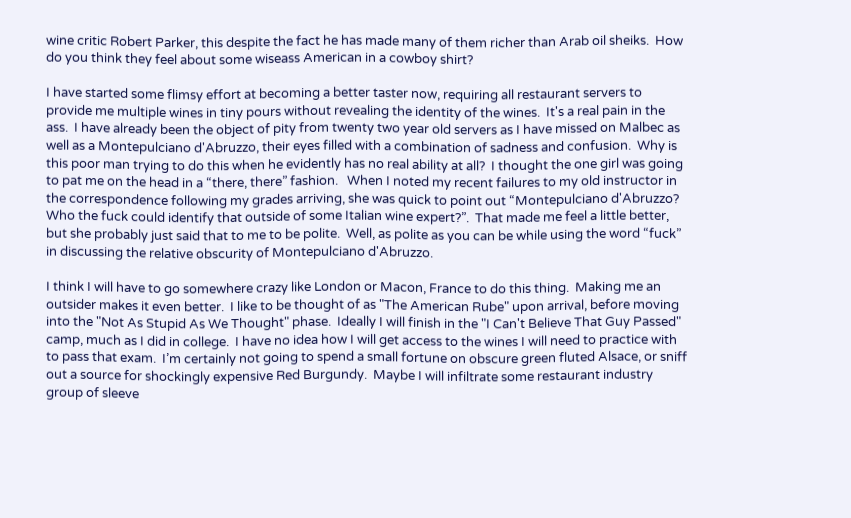wine critic Robert Parker, this despite the fact he has made many of them richer than Arab oil sheiks.  How do you think they feel about some wiseass American in a cowboy shirt?

I have started some flimsy effort at becoming a better taster now, requiring all restaurant servers to provide me multiple wines in tiny pours without revealing the identity of the wines.  It's a real pain in the ass.  I have already been the object of pity from twenty two year old servers as I have missed on Malbec as well as a Montepulciano d'Abruzzo, their eyes filled with a combination of sadness and confusion.  Why is this poor man trying to do this when he evidently has no real ability at all?  I thought the one girl was going to pat me on the head in a “there, there” fashion.   When I noted my recent failures to my old instructor in the correspondence following my grades arriving, she was quick to point out “Montepulciano d'Abruzzo?  Who the fuck could identify that outside of some Italian wine expert?”.  That made me feel a little better, but she probably just said that to me to be polite.  Well, as polite as you can be while using the word “fuck” in discussing the relative obscurity of Montepulciano d'Abruzzo.

I think I will have to go somewhere crazy like London or Macon, France to do this thing.  Making me an outsider makes it even better.  I like to be thought of as "The American Rube" upon arrival, before moving into the "Not As Stupid As We Thought" phase.  Ideally I will finish in the "I Can't Believe That Guy Passed" camp, much as I did in college.  I have no idea how I will get access to the wines I will need to practice with to pass that exam.  I’m certainly not going to spend a small fortune on obscure green fluted Alsace, or sniff out a source for shockingly expensive Red Burgundy.  Maybe I will infiltrate some restaurant industry group of sleeve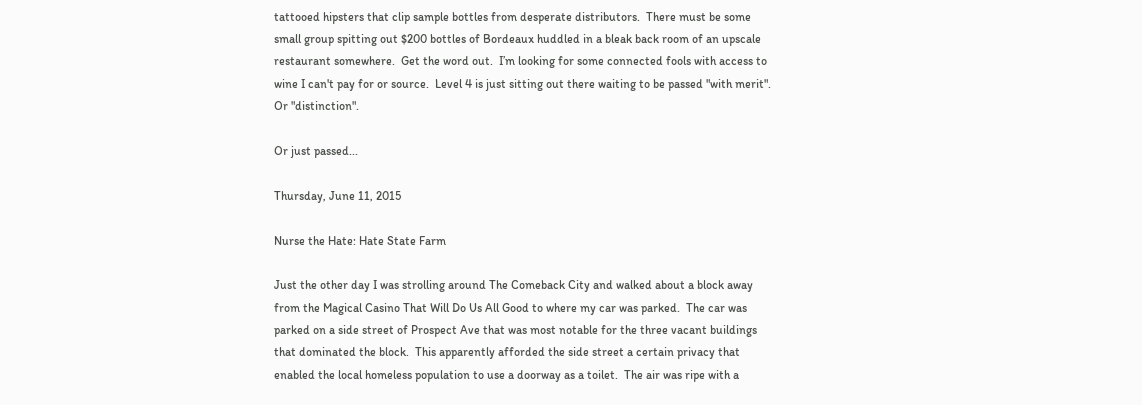tattooed hipsters that clip sample bottles from desperate distributors.  There must be some small group spitting out $200 bottles of Bordeaux huddled in a bleak back room of an upscale restaurant somewhere.  Get the word out.  I’m looking for some connected fools with access to wine I can't pay for or source.  Level 4 is just sitting out there waiting to be passed "with merit".  Or "distinction".

Or just passed...

Thursday, June 11, 2015

Nurse the Hate: Hate State Farm

Just the other day I was strolling around The Comeback City and walked about a block away from the Magical Casino That Will Do Us All Good to where my car was parked.  The car was parked on a side street of Prospect Ave that was most notable for the three vacant buildings that dominated the block.  This apparently afforded the side street a certain privacy that enabled the local homeless population to use a doorway as a toilet.  The air was ripe with a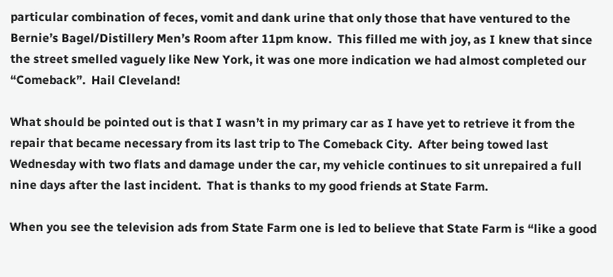particular combination of feces, vomit and dank urine that only those that have ventured to the Bernie’s Bagel/Distillery Men’s Room after 11pm know.  This filled me with joy, as I knew that since the street smelled vaguely like New York, it was one more indication we had almost completed our “Comeback”.  Hail Cleveland!

What should be pointed out is that I wasn’t in my primary car as I have yet to retrieve it from the repair that became necessary from its last trip to The Comeback City.  After being towed last Wednesday with two flats and damage under the car, my vehicle continues to sit unrepaired a full nine days after the last incident.  That is thanks to my good friends at State Farm.

When you see the television ads from State Farm one is led to believe that State Farm is “like a good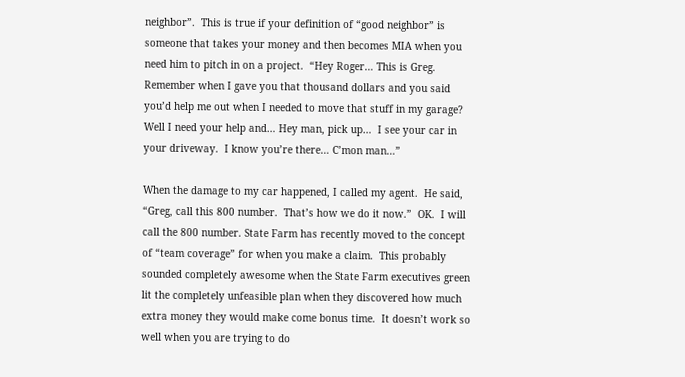neighbor”.  This is true if your definition of “good neighbor” is someone that takes your money and then becomes MIA when you need him to pitch in on a project.  “Hey Roger… This is Greg.  Remember when I gave you that thousand dollars and you said you’d help me out when I needed to move that stuff in my garage?  Well I need your help and… Hey man, pick up…  I see your car in your driveway.  I know you’re there… C’mon man…”

When the damage to my car happened, I called my agent.  He said, “Greg, call this 800 number.  That’s how we do it now.”  OK.  I will call the 800 number. State Farm has recently moved to the concept of “team coverage” for when you make a claim.  This probably sounded completely awesome when the State Farm executives green lit the completely unfeasible plan when they discovered how much extra money they would make come bonus time.  It doesn’t work so well when you are trying to do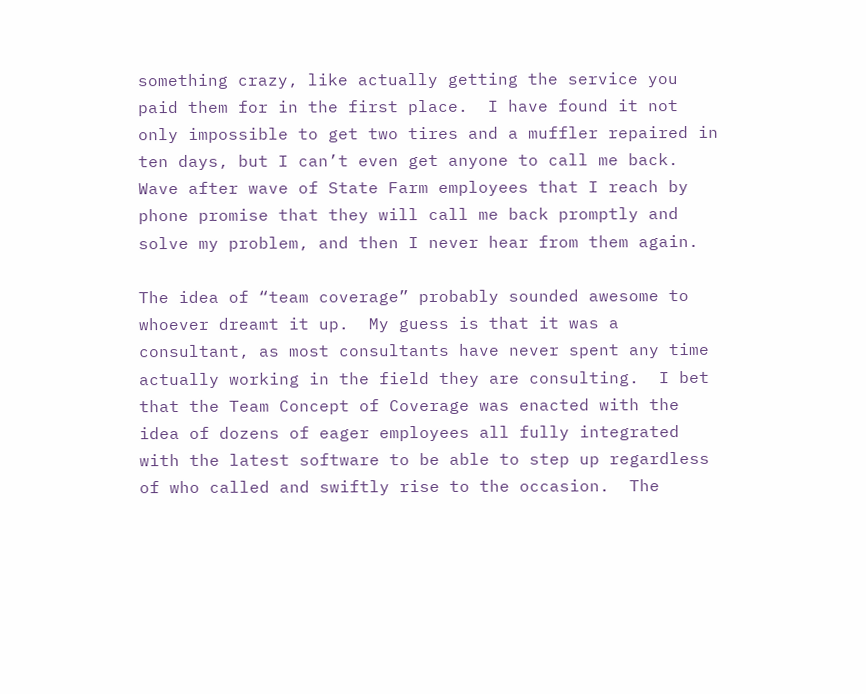something crazy, like actually getting the service you paid them for in the first place.  I have found it not only impossible to get two tires and a muffler repaired in ten days, but I can’t even get anyone to call me back.  Wave after wave of State Farm employees that I reach by phone promise that they will call me back promptly and solve my problem, and then I never hear from them again.

The idea of “team coverage” probably sounded awesome to whoever dreamt it up.  My guess is that it was a consultant, as most consultants have never spent any time actually working in the field they are consulting.  I bet that the Team Concept of Coverage was enacted with the idea of dozens of eager employees all fully integrated with the latest software to be able to step up regardless of who called and swiftly rise to the occasion.  The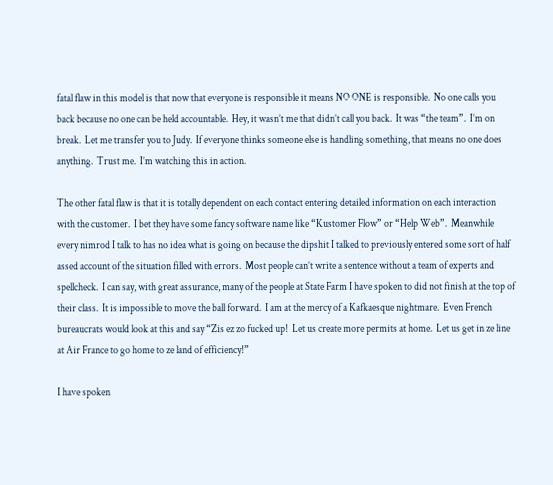fatal flaw in this model is that now that everyone is responsible it means NO ONE is responsible.  No one calls you back because no one can be held accountable.  Hey, it wasn’t me that didn’t call you back.  It was “the team”.  I’m on break.  Let me transfer you to Judy.  If everyone thinks someone else is handling something, that means no one does anything.  Trust me.  I’m watching this in action.

The other fatal flaw is that it is totally dependent on each contact entering detailed information on each interaction with the customer.  I bet they have some fancy software name like “Kustomer Flow” or “Help Web”.  Meanwhile every nimrod I talk to has no idea what is going on because the dipshit I talked to previously entered some sort of half assed account of the situation filled with errors.  Most people can’t write a sentence without a team of experts and spellcheck.  I can say, with great assurance, many of the people at State Farm I have spoken to did not finish at the top of their class.  It is impossible to move the ball forward.  I am at the mercy of a Kafkaesque nightmare.  Even French bureaucrats would look at this and say “Zis ez zo fucked up!  Let us create more permits at home.  Let us get in ze line at Air France to go home to ze land of efficiency!”

I have spoken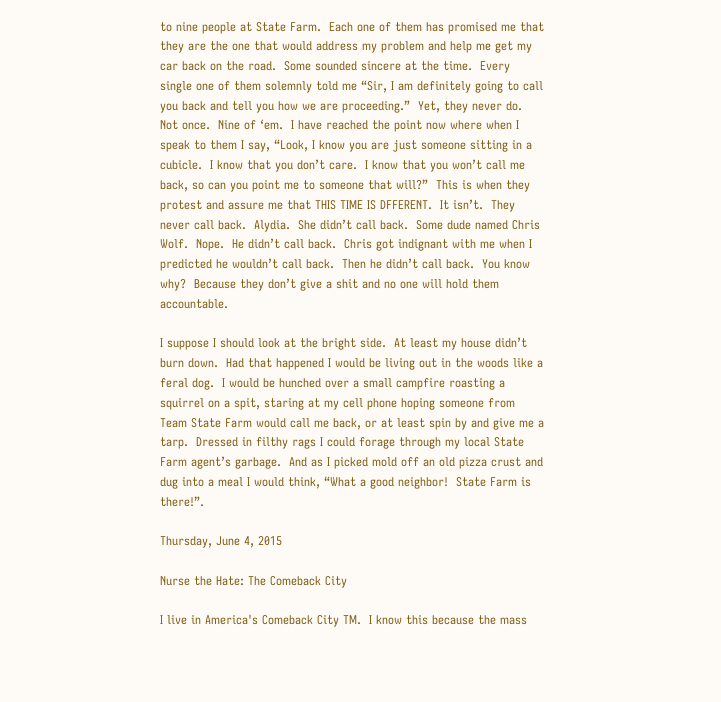to nine people at State Farm.  Each one of them has promised me that they are the one that would address my problem and help me get my car back on the road.  Some sounded sincere at the time.  Every single one of them solemnly told me “Sir, I am definitely going to call you back and tell you how we are proceeding.”  Yet, they never do.  Not once.  Nine of ‘em.  I have reached the point now where when I speak to them I say, “Look, I know you are just someone sitting in a cubicle.  I know that you don’t care.  I know that you won’t call me back, so can you point me to someone that will?”  This is when they protest and assure me that THIS TIME IS DFFERENT.  It isn’t.  They never call back.  Alydia.  She didn’t call back.  Some dude named Chris Wolf.  Nope.  He didn’t call back.  Chris got indignant with me when I predicted he wouldn’t call back.  Then he didn’t call back.  You know why?  Because they don’t give a shit and no one will hold them accountable.

I suppose I should look at the bright side.  At least my house didn’t burn down.  Had that happened I would be living out in the woods like a feral dog.  I would be hunched over a small campfire roasting a squirrel on a spit, staring at my cell phone hoping someone from Team State Farm would call me back, or at least spin by and give me a tarp.  Dressed in filthy rags I could forage through my local State Farm agent’s garbage.  And as I picked mold off an old pizza crust and dug into a meal I would think, “What a good neighbor!  State Farm is there!”.

Thursday, June 4, 2015

Nurse the Hate: The Comeback City

I live in America's Comeback City TM.  I know this because the mass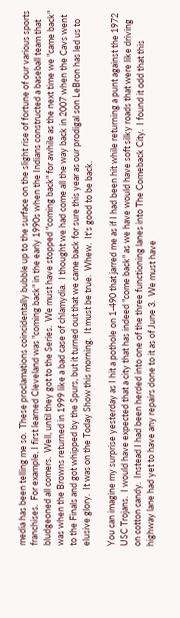media has been telling me so.  These proclamations coincidentally bubble up to the surface on the slight rise of fortune of our various sports franchises.  For example, I first learned Cleveland was "coming back" in the early 1990s when the Indians constructed a baseball team that bludgeoned all comers.  Well, until they got to the Series.  We must have stopped "coming back" for awhile as the next time we "came back" was when the Browns returned in 1999 like a bad case of chlamydia.  I thought we had come all the way back in 2007 when the Cavs went to the Finals and got whipped by the Spurs, but it turned out that we came back for sure this year as our prodigal son LeBron has led us to elusive glory.  It was on the Today Show this morning.  It must be true.  Whew.  It's good to be back.

You can imagine my surprise yesterday as I hit a pothole on 1-490 that jarred me as if I had been hit while returning a punt against the 1972 USC Trojans.  I would have expected that a city that has indeed "come back" as we have would have soft silky roads that were like driving on cotton candy.  Instead I had been herded into one of the three functioning lanes into The Comeback City.  I found it odd that this highway lane had yet to have any repairs done to it as of June 3.  We must have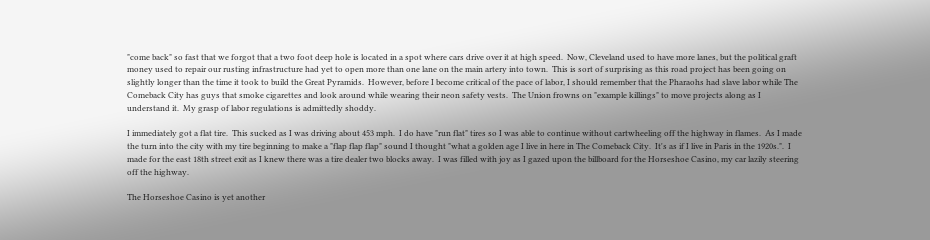"come back" so fast that we forgot that a two foot deep hole is located in a spot where cars drive over it at high speed.  Now, Cleveland used to have more lanes, but the political graft money used to repair our rusting infrastructure had yet to open more than one lane on the main artery into town.  This is sort of surprising as this road project has been going on slightly longer than the time it took to build the Great Pyramids.  However, before I become critical of the pace of labor, I should remember that the Pharaohs had slave labor while The Comeback City has guys that smoke cigarettes and look around while wearing their neon safety vests.  The Union frowns on "example killings" to move projects along as I understand it.  My grasp of labor regulations is admittedly shoddy.

I immediately got a flat tire.  This sucked as I was driving about 453 mph.  I do have "run flat" tires so I was able to continue without cartwheeling off the highway in flames.  As I made the turn into the city with my tire beginning to make a "flap flap flap" sound I thought "what a golden age I live in here in The Comeback City.  It's as if I live in Paris in the 1920s.".  I made for the east 18th street exit as I knew there was a tire dealer two blocks away.  I was filled with joy as I gazed upon the billboard for the Horseshoe Casino, my car lazily steering off the highway.

The Horseshoe Casino is yet another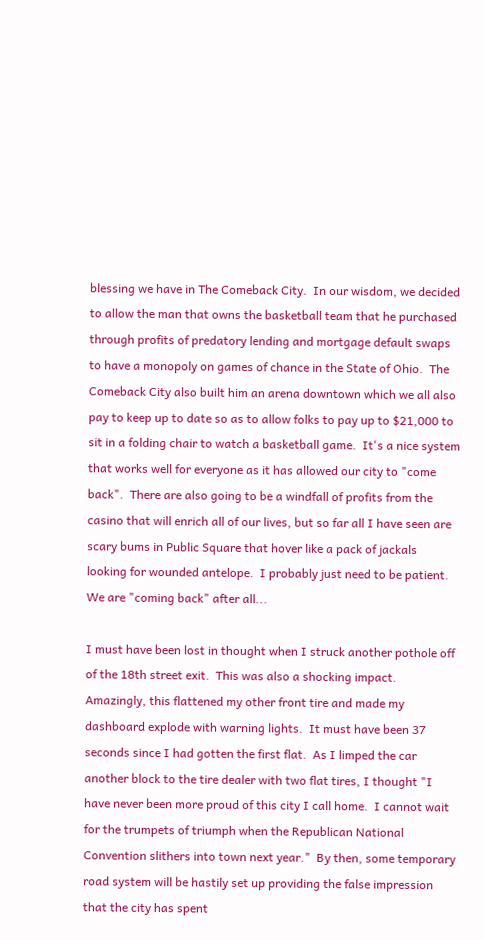blessing we have in The Comeback City.  In our wisdom, we decided to allow the man that owns the basketball team that he purchased through profits of predatory lending and mortgage default swaps to have a monopoly on games of chance in the State of Ohio.  The Comeback City also built him an arena downtown which we all also pay to keep up to date so as to allow folks to pay up to $21,000 to sit in a folding chair to watch a basketball game.  It's a nice system that works well for everyone as it has allowed our city to "come back".  There are also going to be a windfall of profits from the casino that will enrich all of our lives, but so far all I have seen are scary bums in Public Square that hover like a pack of jackals looking for wounded antelope.  I probably just need to be patient.  We are "coming back" after all...

I must have been lost in thought when I struck another pothole off of the 18th street exit.  This was also a shocking impact.  Amazingly, this flattened my other front tire and made my dashboard explode with warning lights.  It must have been 37 seconds since I had gotten the first flat.  As I limped the car another block to the tire dealer with two flat tires, I thought "I have never been more proud of this city I call home.  I cannot wait for the trumpets of triumph when the Republican National Convention slithers into town next year."  By then, some temporary road system will be hastily set up providing the false impression that the city has spent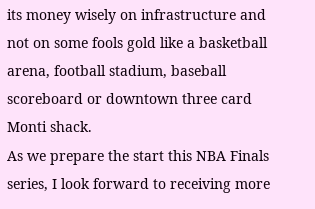its money wisely on infrastructure and not on some fools gold like a basketball arena, football stadium, baseball scoreboard or downtown three card Monti shack.
As we prepare the start this NBA Finals series, I look forward to receiving more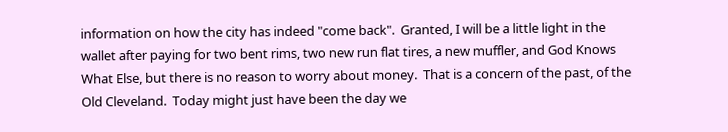information on how the city has indeed "come back".  Granted, I will be a little light in the wallet after paying for two bent rims, two new run flat tires, a new muffler, and God Knows What Else, but there is no reason to worry about money.  That is a concern of the past, of the Old Cleveland.  Today might just have been the day we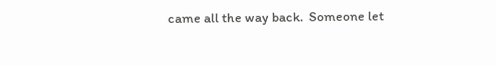came all the way back.  Someone let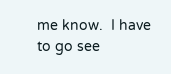me know.  I have to go see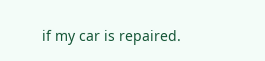if my car is repaired.